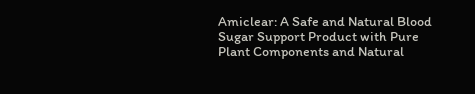Amiclear: A Safe and Natural Blood Sugar Support Product with Pure Plant Components and Natural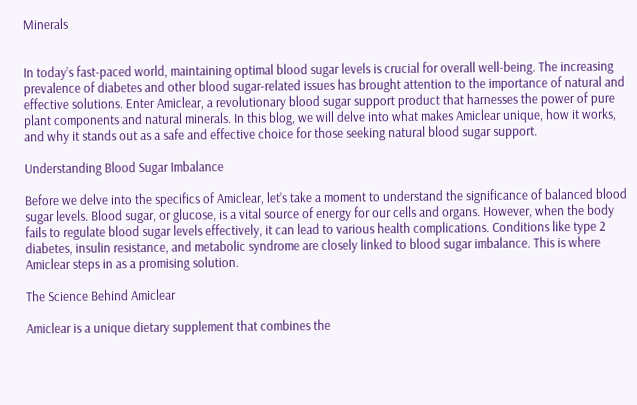Minerals


In today’s fast-paced world, maintaining optimal blood sugar levels is crucial for overall well-being. The increasing prevalence of diabetes and other blood sugar-related issues has brought attention to the importance of natural and effective solutions. Enter Amiclear, a revolutionary blood sugar support product that harnesses the power of pure plant components and natural minerals. In this blog, we will delve into what makes Amiclear unique, how it works, and why it stands out as a safe and effective choice for those seeking natural blood sugar support.

Understanding Blood Sugar Imbalance

Before we delve into the specifics of Amiclear, let’s take a moment to understand the significance of balanced blood sugar levels. Blood sugar, or glucose, is a vital source of energy for our cells and organs. However, when the body fails to regulate blood sugar levels effectively, it can lead to various health complications. Conditions like type 2 diabetes, insulin resistance, and metabolic syndrome are closely linked to blood sugar imbalance. This is where Amiclear steps in as a promising solution.

The Science Behind Amiclear

Amiclear is a unique dietary supplement that combines the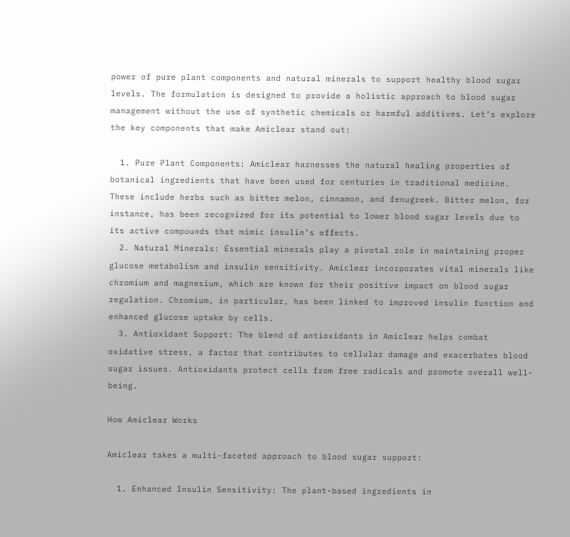power of pure plant components and natural minerals to support healthy blood sugar levels. The formulation is designed to provide a holistic approach to blood sugar management without the use of synthetic chemicals or harmful additives. Let’s explore the key components that make Amiclear stand out:

  1. Pure Plant Components: Amiclear harnesses the natural healing properties of botanical ingredients that have been used for centuries in traditional medicine. These include herbs such as bitter melon, cinnamon, and fenugreek. Bitter melon, for instance, has been recognized for its potential to lower blood sugar levels due to its active compounds that mimic insulin’s effects.
  2. Natural Minerals: Essential minerals play a pivotal role in maintaining proper glucose metabolism and insulin sensitivity. Amiclear incorporates vital minerals like chromium and magnesium, which are known for their positive impact on blood sugar regulation. Chromium, in particular, has been linked to improved insulin function and enhanced glucose uptake by cells.
  3. Antioxidant Support: The blend of antioxidants in Amiclear helps combat oxidative stress, a factor that contributes to cellular damage and exacerbates blood sugar issues. Antioxidants protect cells from free radicals and promote overall well-being.

How Amiclear Works

Amiclear takes a multi-faceted approach to blood sugar support:

  1. Enhanced Insulin Sensitivity: The plant-based ingredients in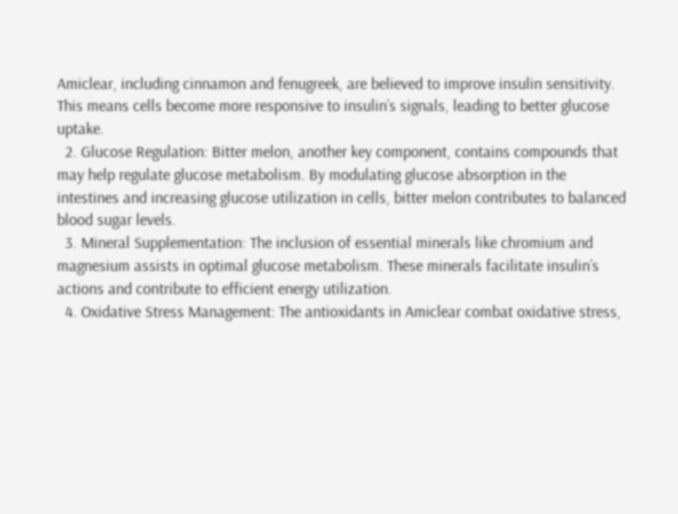Amiclear, including cinnamon and fenugreek, are believed to improve insulin sensitivity. This means cells become more responsive to insulin’s signals, leading to better glucose uptake.
  2. Glucose Regulation: Bitter melon, another key component, contains compounds that may help regulate glucose metabolism. By modulating glucose absorption in the intestines and increasing glucose utilization in cells, bitter melon contributes to balanced blood sugar levels.
  3. Mineral Supplementation: The inclusion of essential minerals like chromium and magnesium assists in optimal glucose metabolism. These minerals facilitate insulin’s actions and contribute to efficient energy utilization.
  4. Oxidative Stress Management: The antioxidants in Amiclear combat oxidative stress,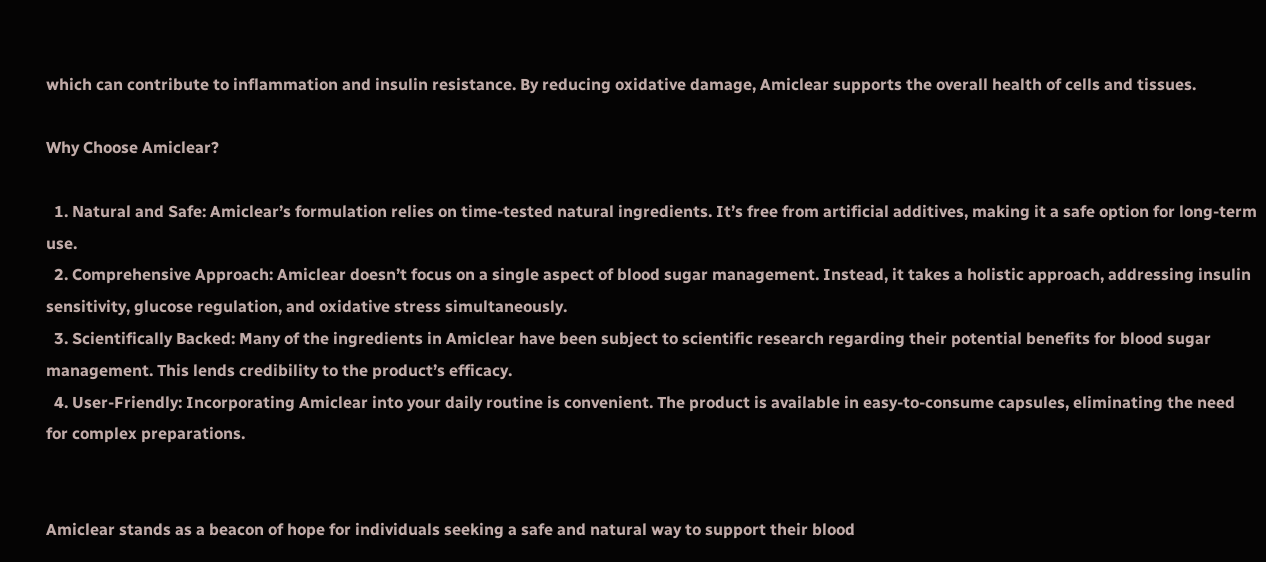which can contribute to inflammation and insulin resistance. By reducing oxidative damage, Amiclear supports the overall health of cells and tissues.

Why Choose Amiclear?

  1. Natural and Safe: Amiclear’s formulation relies on time-tested natural ingredients. It’s free from artificial additives, making it a safe option for long-term use.
  2. Comprehensive Approach: Amiclear doesn’t focus on a single aspect of blood sugar management. Instead, it takes a holistic approach, addressing insulin sensitivity, glucose regulation, and oxidative stress simultaneously.
  3. Scientifically Backed: Many of the ingredients in Amiclear have been subject to scientific research regarding their potential benefits for blood sugar management. This lends credibility to the product’s efficacy.
  4. User-Friendly: Incorporating Amiclear into your daily routine is convenient. The product is available in easy-to-consume capsules, eliminating the need for complex preparations.


Amiclear stands as a beacon of hope for individuals seeking a safe and natural way to support their blood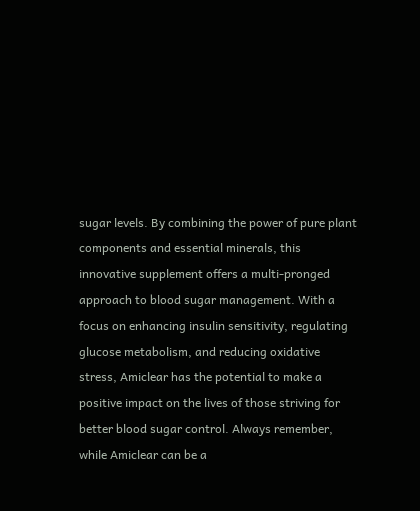sugar levels. By combining the power of pure plant components and essential minerals, this innovative supplement offers a multi-pronged approach to blood sugar management. With a focus on enhancing insulin sensitivity, regulating glucose metabolism, and reducing oxidative stress, Amiclear has the potential to make a positive impact on the lives of those striving for better blood sugar control. Always remember, while Amiclear can be a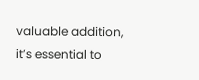valuable addition, it’s essential to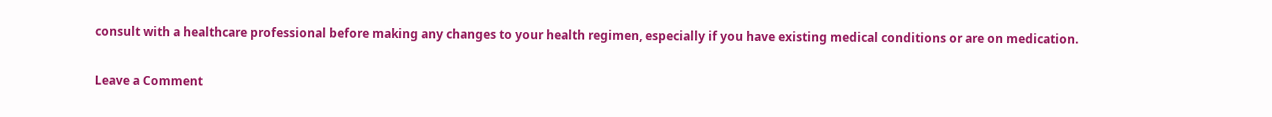consult with a healthcare professional before making any changes to your health regimen, especially if you have existing medical conditions or are on medication.

Leave a Comment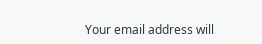Your email address will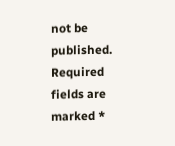not be published. Required fields are marked *